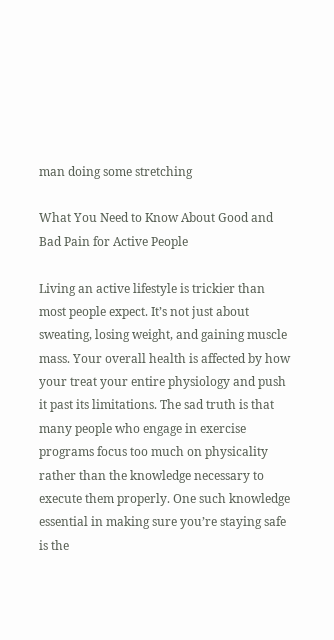man doing some stretching

What You Need to Know About Good and Bad Pain for Active People

Living an active lifestyle is trickier than most people expect. It’s not just about sweating, losing weight, and gaining muscle mass. Your overall health is affected by how your treat your entire physiology and push it past its limitations. The sad truth is that many people who engage in exercise programs focus too much on physicality rather than the knowledge necessary to execute them properly. One such knowledge essential in making sure you’re staying safe is the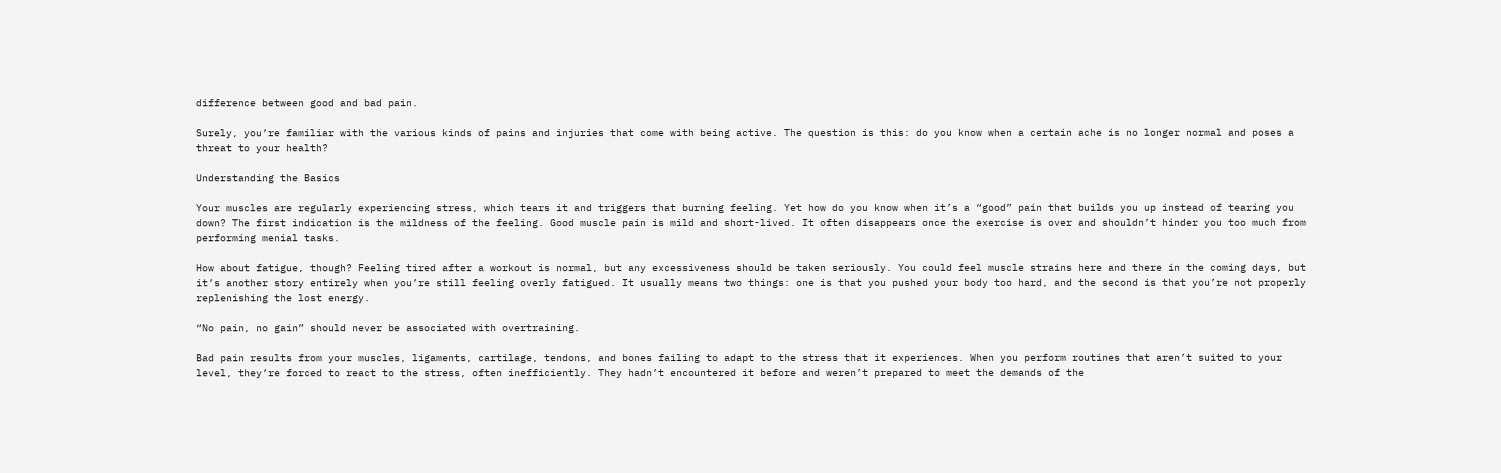difference between good and bad pain.

Surely, you’re familiar with the various kinds of pains and injuries that come with being active. The question is this: do you know when a certain ache is no longer normal and poses a threat to your health?

Understanding the Basics

Your muscles are regularly experiencing stress, which tears it and triggers that burning feeling. Yet how do you know when it’s a “good” pain that builds you up instead of tearing you down? The first indication is the mildness of the feeling. Good muscle pain is mild and short-lived. It often disappears once the exercise is over and shouldn’t hinder you too much from performing menial tasks.

How about fatigue, though? Feeling tired after a workout is normal, but any excessiveness should be taken seriously. You could feel muscle strains here and there in the coming days, but it’s another story entirely when you’re still feeling overly fatigued. It usually means two things: one is that you pushed your body too hard, and the second is that you’re not properly replenishing the lost energy.

“No pain, no gain” should never be associated with overtraining.

Bad pain results from your muscles, ligaments, cartilage, tendons, and bones failing to adapt to the stress that it experiences. When you perform routines that aren’t suited to your level, they’re forced to react to the stress, often inefficiently. They hadn’t encountered it before and weren’t prepared to meet the demands of the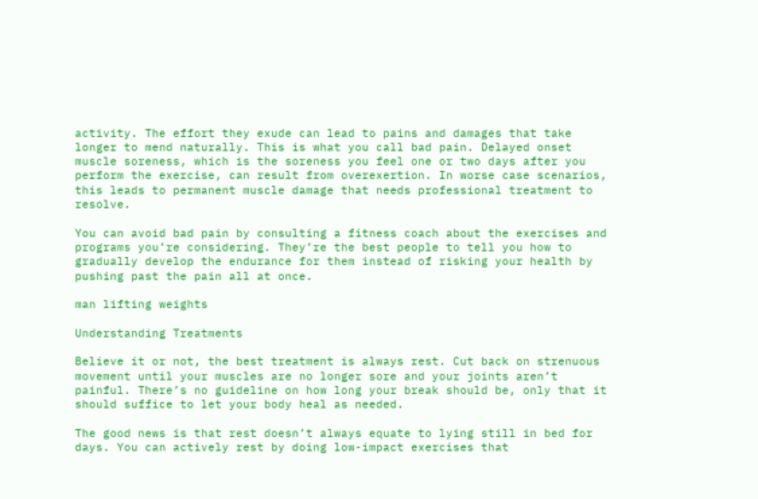activity. The effort they exude can lead to pains and damages that take longer to mend naturally. This is what you call bad pain. Delayed onset muscle soreness, which is the soreness you feel one or two days after you perform the exercise, can result from overexertion. In worse case scenarios, this leads to permanent muscle damage that needs professional treatment to resolve.

You can avoid bad pain by consulting a fitness coach about the exercises and programs you’re considering. They’re the best people to tell you how to gradually develop the endurance for them instead of risking your health by pushing past the pain all at once.

man lifting weights

Understanding Treatments

Believe it or not, the best treatment is always rest. Cut back on strenuous movement until your muscles are no longer sore and your joints aren’t painful. There’s no guideline on how long your break should be, only that it should suffice to let your body heal as needed.

The good news is that rest doesn’t always equate to lying still in bed for days. You can actively rest by doing low-impact exercises that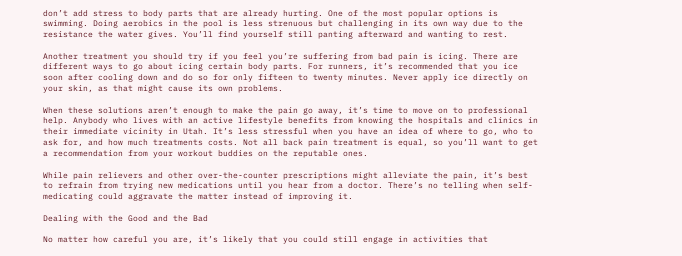don’t add stress to body parts that are already hurting. One of the most popular options is swimming. Doing aerobics in the pool is less strenuous but challenging in its own way due to the resistance the water gives. You’ll find yourself still panting afterward and wanting to rest.

Another treatment you should try if you feel you’re suffering from bad pain is icing. There are different ways to go about icing certain body parts. For runners, it’s recommended that you ice soon after cooling down and do so for only fifteen to twenty minutes. Never apply ice directly on your skin, as that might cause its own problems.

When these solutions aren’t enough to make the pain go away, it’s time to move on to professional help. Anybody who lives with an active lifestyle benefits from knowing the hospitals and clinics in their immediate vicinity in Utah. It’s less stressful when you have an idea of where to go, who to ask for, and how much treatments costs. Not all back pain treatment is equal, so you’ll want to get a recommendation from your workout buddies on the reputable ones.

While pain relievers and other over-the-counter prescriptions might alleviate the pain, it’s best to refrain from trying new medications until you hear from a doctor. There’s no telling when self-medicating could aggravate the matter instead of improving it.

Dealing with the Good and the Bad

No matter how careful you are, it’s likely that you could still engage in activities that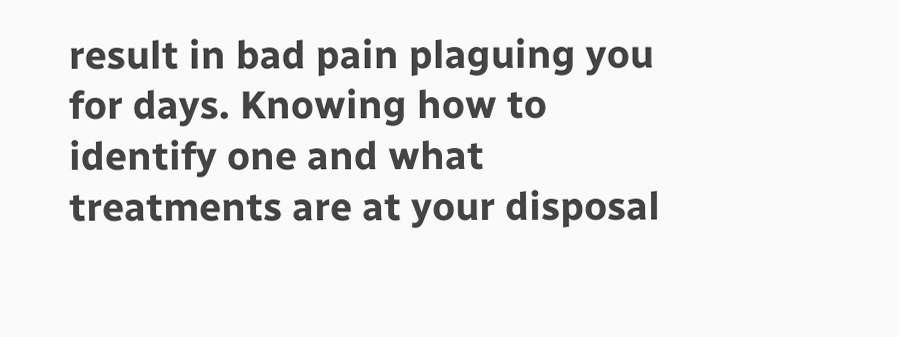result in bad pain plaguing you for days. Knowing how to identify one and what treatments are at your disposal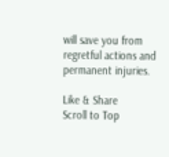will save you from regretful actions and permanent injuries.

Like & Share
Scroll to Top